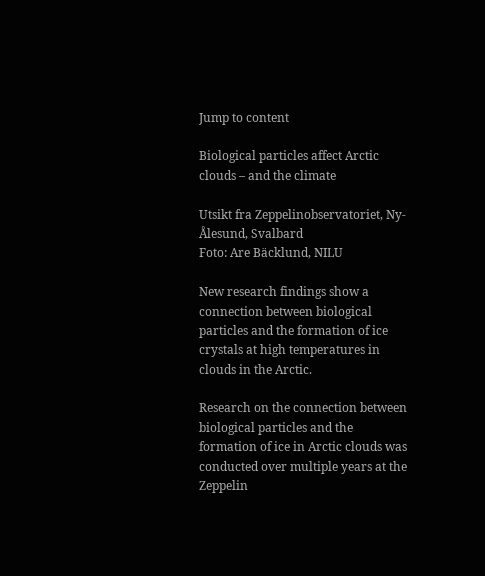Jump to content

Biological particles affect Arctic clouds – and the climate

Utsikt fra Zeppelinobservatoriet, Ny-Ålesund, Svalbard
Foto: Are Bäcklund, NILU

New research findings show a connection between biological particles and the formation of ice crystals at high temperatures in clouds in the Arctic.

Research on the connection between biological particles and the formation of ice in Arctic clouds was conducted over multiple years at the Zeppelin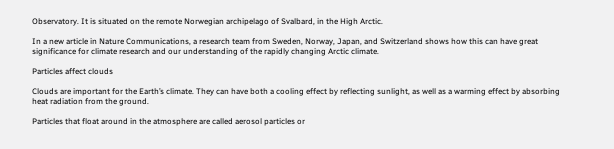Observatory. It is situated on the remote Norwegian archipelago of Svalbard, in the High Arctic.

In a new article in Nature Communications, a research team from Sweden, Norway, Japan, and Switzerland shows how this can have great significance for climate research and our understanding of the rapidly changing Arctic climate.

Particles affect clouds

Clouds are important for the Earth’s climate. They can have both a cooling effect by reflecting sunlight, as well as a warming effect by absorbing heat radiation from the ground.

Particles that float around in the atmosphere are called aerosol particles or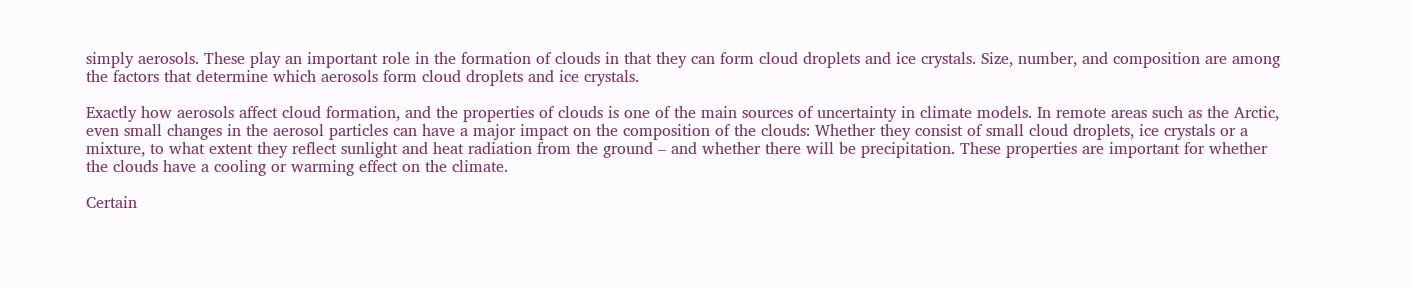simply aerosols. These play an important role in the formation of clouds in that they can form cloud droplets and ice crystals. Size, number, and composition are among the factors that determine which aerosols form cloud droplets and ice crystals.

Exactly how aerosols affect cloud formation, and the properties of clouds is one of the main sources of uncertainty in climate models. In remote areas such as the Arctic, even small changes in the aerosol particles can have a major impact on the composition of the clouds: Whether they consist of small cloud droplets, ice crystals or a mixture, to what extent they reflect sunlight and heat radiation from the ground – and whether there will be precipitation. These properties are important for whether the clouds have a cooling or warming effect on the climate.

Certain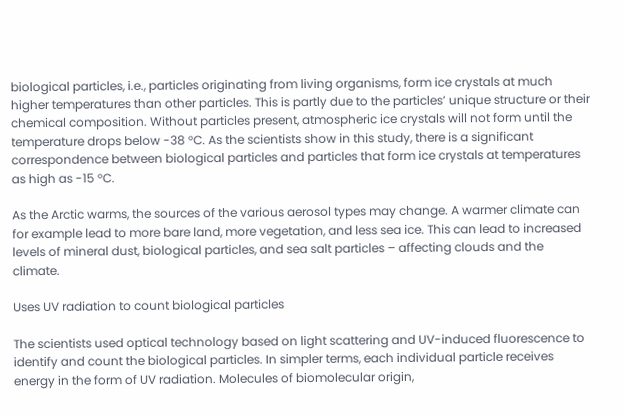biological particles, i.e., particles originating from living organisms, form ice crystals at much higher temperatures than other particles. This is partly due to the particles’ unique structure or their chemical composition. Without particles present, atmospheric ice crystals will not form until the temperature drops below -38 °C. As the scientists show in this study, there is a significant correspondence between biological particles and particles that form ice crystals at temperatures as high as -15 °C.

As the Arctic warms, the sources of the various aerosol types may change. A warmer climate can for example lead to more bare land, more vegetation, and less sea ice. This can lead to increased levels of mineral dust, biological particles, and sea salt particles – affecting clouds and the climate.

Uses UV radiation to count biological particles

The scientists used optical technology based on light scattering and UV-induced fluorescence to identify and count the biological particles. In simpler terms, each individual particle receives energy in the form of UV radiation. Molecules of biomolecular origin,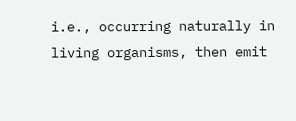i.e., occurring naturally in living organisms, then emit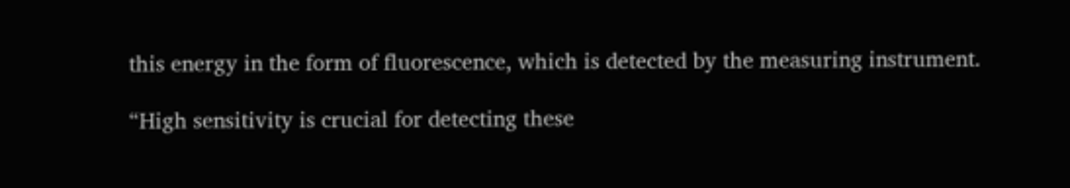this energy in the form of fluorescence, which is detected by the measuring instrument.

“High sensitivity is crucial for detecting these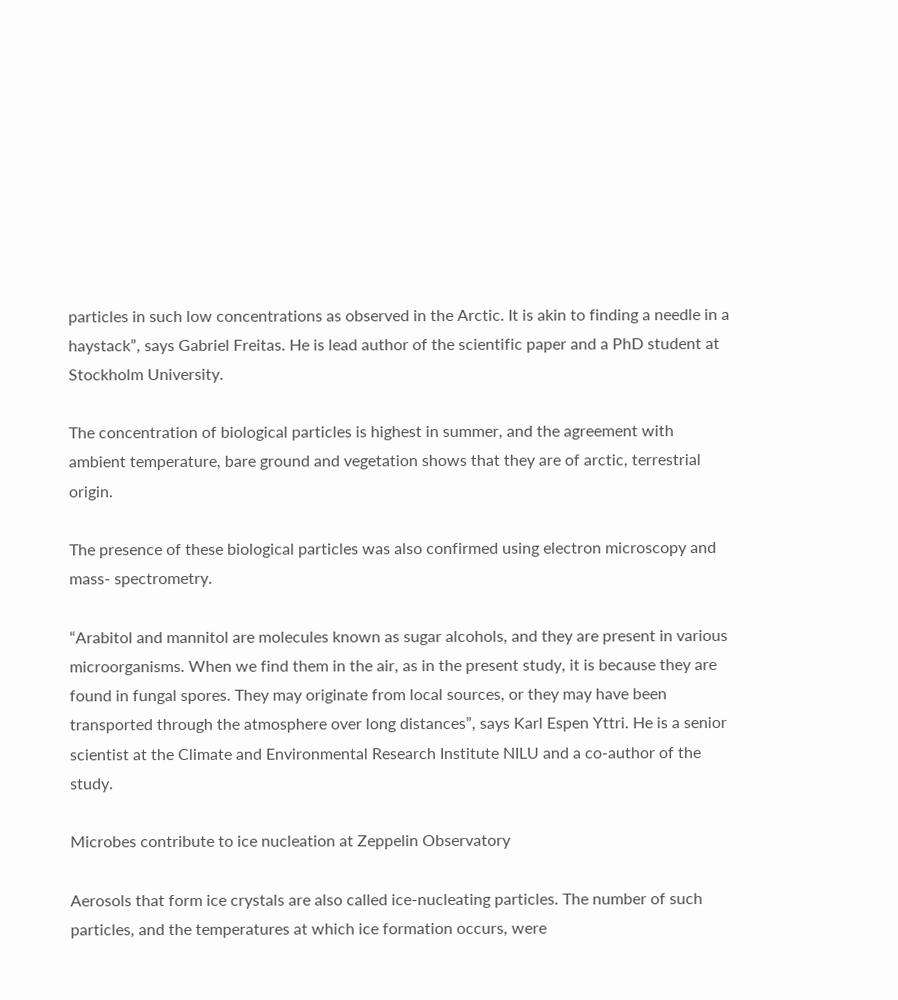particles in such low concentrations as observed in the Arctic. It is akin to finding a needle in a haystack”, says Gabriel Freitas. He is lead author of the scientific paper and a PhD student at Stockholm University.

The concentration of biological particles is highest in summer, and the agreement with ambient temperature, bare ground and vegetation shows that they are of arctic, terrestrial origin.

The presence of these biological particles was also confirmed using electron microscopy and mass- spectrometry.

“Arabitol and mannitol are molecules known as sugar alcohols, and they are present in various microorganisms. When we find them in the air, as in the present study, it is because they are found in fungal spores. They may originate from local sources, or they may have been transported through the atmosphere over long distances”, says Karl Espen Yttri. He is a senior scientist at the Climate and Environmental Research Institute NILU and a co-author of the study.

Microbes contribute to ice nucleation at Zeppelin Observatory

Aerosols that form ice crystals are also called ice-nucleating particles. The number of such particles, and the temperatures at which ice formation occurs, were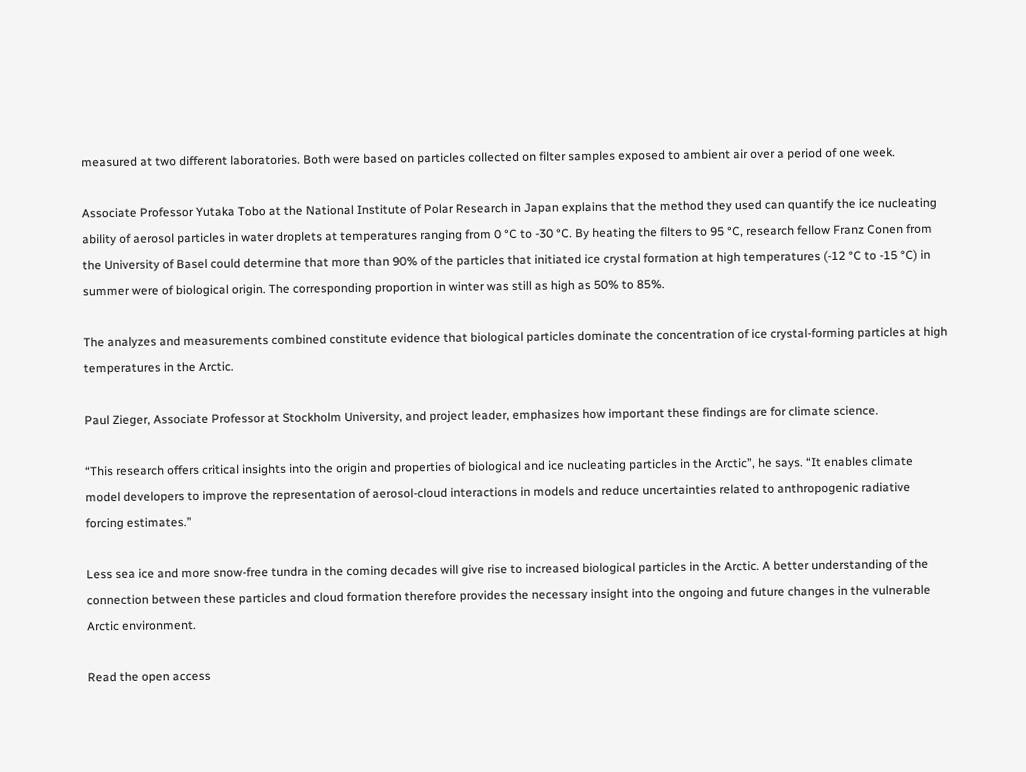measured at two different laboratories. Both were based on particles collected on filter samples exposed to ambient air over a period of one week.

Associate Professor Yutaka Tobo at the National Institute of Polar Research in Japan explains that the method they used can quantify the ice nucleating ability of aerosol particles in water droplets at temperatures ranging from 0 °C to -30 °C. By heating the filters to 95 °C, research fellow Franz Conen from the University of Basel could determine that more than 90% of the particles that initiated ice crystal formation at high temperatures (-12 °C to -15 °C) in summer were of biological origin. The corresponding proportion in winter was still as high as 50% to 85%.

The analyzes and measurements combined constitute evidence that biological particles dominate the concentration of ice crystal-forming particles at high temperatures in the Arctic.

Paul Zieger, Associate Professor at Stockholm University, and project leader, emphasizes how important these findings are for climate science.

“This research offers critical insights into the origin and properties of biological and ice nucleating particles in the Arctic”, he says. “It enables climate model developers to improve the representation of aerosol-cloud interactions in models and reduce uncertainties related to anthropogenic radiative forcing estimates.”

Less sea ice and more snow-free tundra in the coming decades will give rise to increased biological particles in the Arctic. A better understanding of the connection between these particles and cloud formation therefore provides the necessary insight into the ongoing and future changes in the vulnerable Arctic environment.

Read the open access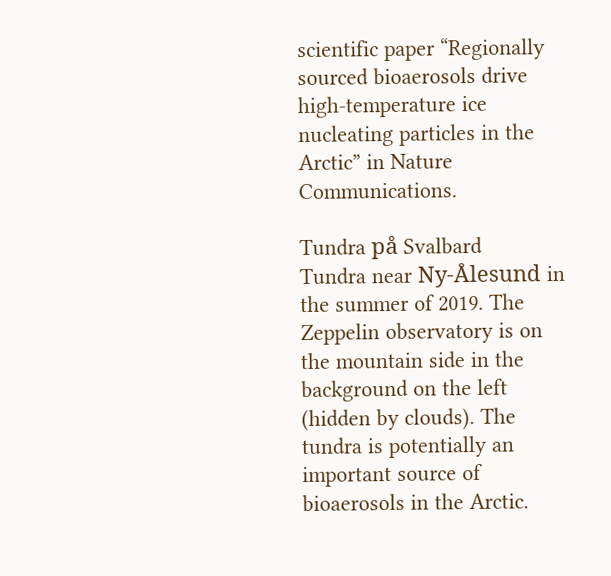scientific paper “Regionally sourced bioaerosols drive high-temperature ice nucleating particles in the Arctic” in Nature Communications.

Tundra på Svalbard
Tundra near Ny-Ålesund in the summer of 2019. The Zeppelin observatory is on the mountain side in the background on the left (hidden by clouds). The tundra is potentially an important source of bioaerosols in the Arctic.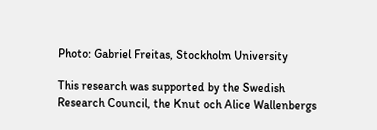Photo: Gabriel Freitas, Stockholm University

This research was supported by the Swedish Research Council, the Knut och Alice Wallenbergs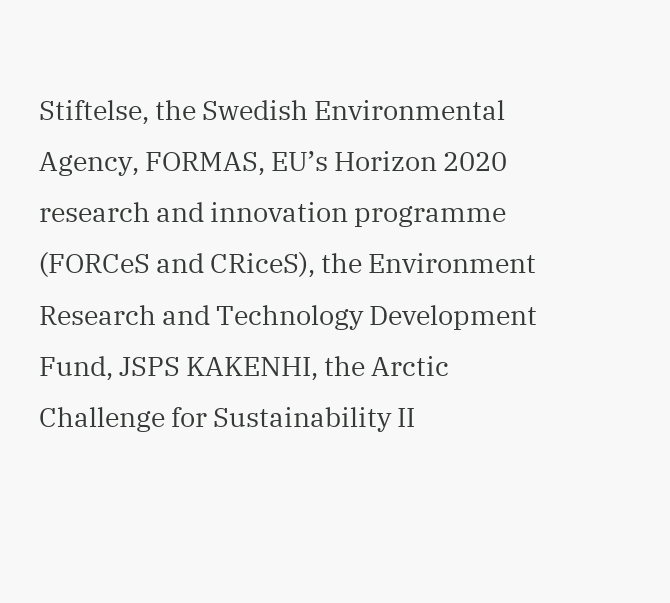Stiftelse, the Swedish Environmental Agency, FORMAS, EU’s Horizon 2020 research and innovation programme (FORCeS and CRiceS), the Environment Research and Technology Development Fund, JSPS KAKENHI, the Arctic Challenge for Sustainability II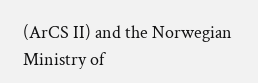(ArCS II) and the Norwegian Ministry of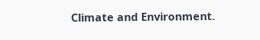Climate and Environment.